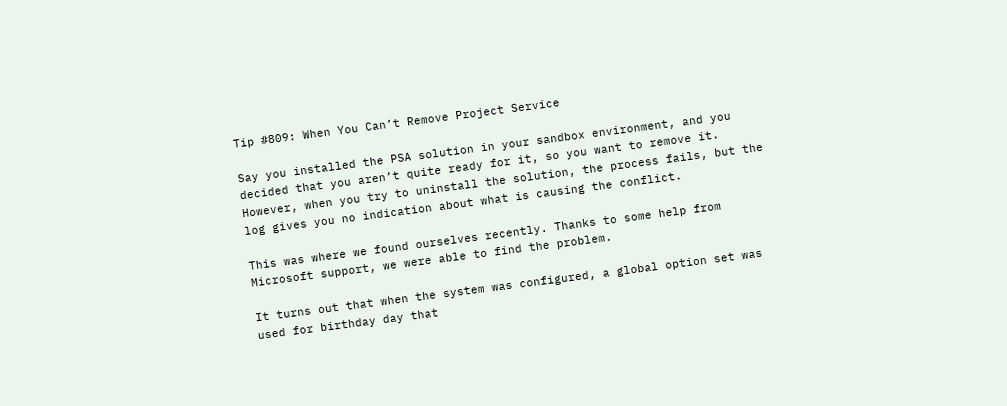Tip #809: When You Can’t Remove Project Service

Say you installed the PSA solution in your sandbox environment, and you decided that you aren’t quite ready for it, so you want to remove it. However, when you try to uninstall the solution, the process fails, but the log gives you no indication about what is causing the conflict.

This was where we found ourselves recently. Thanks to some help from Microsoft support, we were able to find the problem.

It turns out that when the system was configured, a global option set was used for birthday day that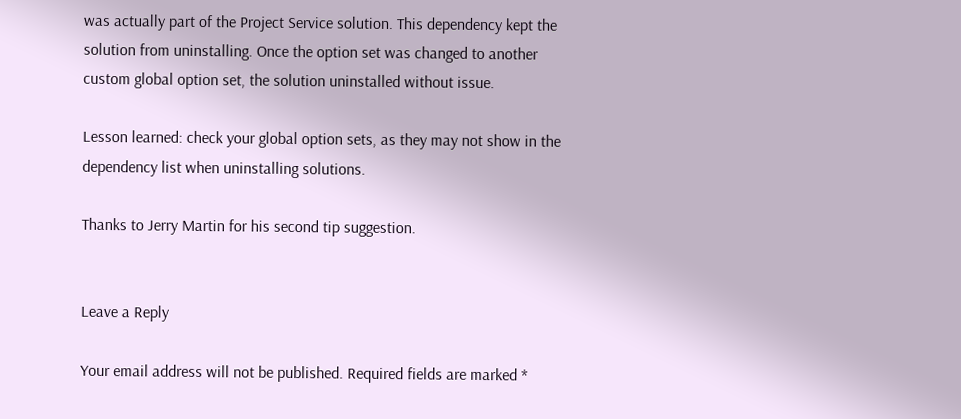was actually part of the Project Service solution. This dependency kept the solution from uninstalling. Once the option set was changed to another custom global option set, the solution uninstalled without issue.

Lesson learned: check your global option sets, as they may not show in the dependency list when uninstalling solutions.

Thanks to Jerry Martin for his second tip suggestion.


Leave a Reply

Your email address will not be published. Required fields are marked *